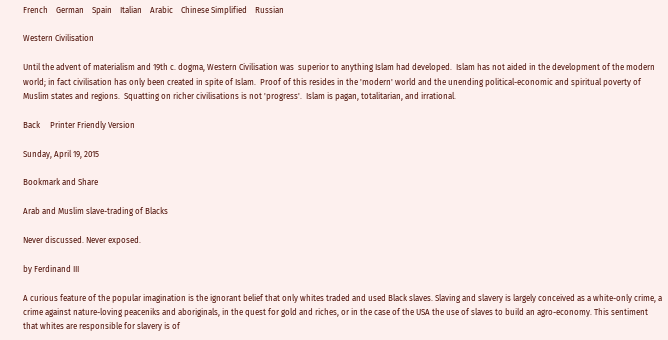French    German    Spain    Italian    Arabic    Chinese Simplified    Russian

Western Civilisation

Until the advent of materialism and 19th c. dogma, Western Civilisation was  superior to anything Islam had developed.  Islam has not aided in the development of the modern world; in fact civilisation has only been created in spite of Islam.  Proof of this resides in the 'modern' world and the unending political-economic and spiritual poverty of Muslim states and regions.  Squatting on richer civilisations is not 'progress'.  Islam is pagan, totalitarian, and irrational.

Back     Printer Friendly Version

Sunday, April 19, 2015

Bookmark and Share

Arab and Muslim slave-trading of Blacks

Never discussed. Never exposed.

by Ferdinand III

A curious feature of the popular imagination is the ignorant belief that only whites traded and used Black slaves. Slaving and slavery is largely conceived as a white-only crime, a crime against nature-loving peaceniks and aboriginals, in the quest for gold and riches, or in the case of the USA the use of slaves to build an agro-economy. This sentiment that whites are responsible for slavery is of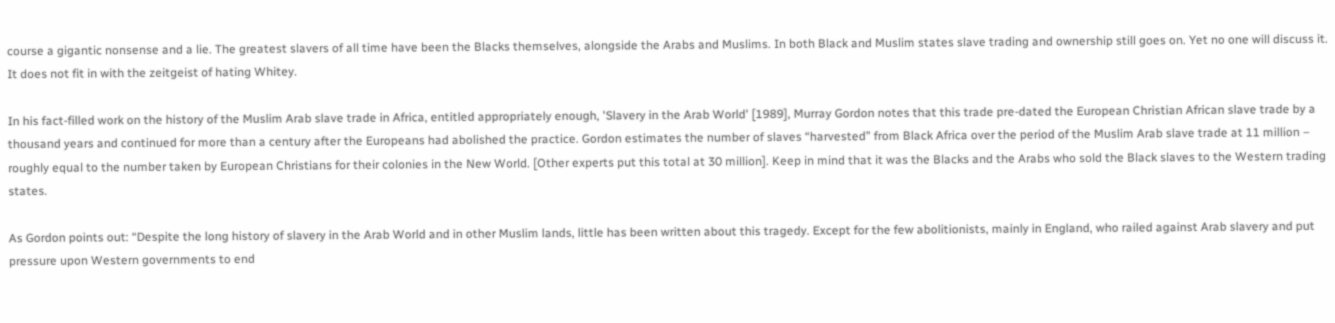course a gigantic nonsense and a lie. The greatest slavers of all time have been the Blacks themselves, alongside the Arabs and Muslims. In both Black and Muslim states slave trading and ownership still goes on. Yet no one will discuss it. It does not fit in with the zeitgeist of hating Whitey.

In his fact-filled work on the history of the Muslim Arab slave trade in Africa, entitled appropriately enough, 'Slavery in the Arab World' [1989], Murray Gordon notes that this trade pre-dated the European Christian African slave trade by a thousand years and continued for more than a century after the Europeans had abolished the practice. Gordon estimates the number of slaves “harvested” from Black Africa over the period of the Muslim Arab slave trade at 11 million – roughly equal to the number taken by European Christians for their colonies in the New World. [Other experts put this total at 30 million]. Keep in mind that it was the Blacks and the Arabs who sold the Black slaves to the Western trading states.

As Gordon points out: “Despite the long history of slavery in the Arab World and in other Muslim lands, little has been written about this tragedy. Except for the few abolitionists, mainly in England, who railed against Arab slavery and put pressure upon Western governments to end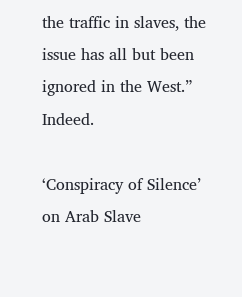the traffic in slaves, the issue has all but been ignored in the West.” Indeed.

‘Conspiracy of Silence’ on Arab Slave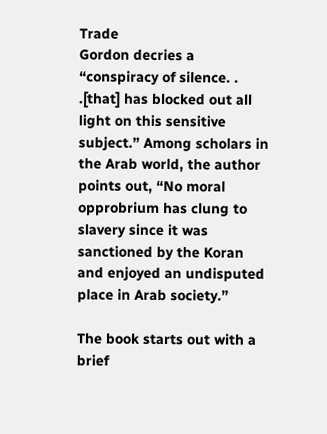Trade
Gordon decries a “conspiracy of silence. . .[that] has blocked out all light on this sensitive subject.” Among scholars in the Arab world, the author points out, “No moral opprobrium has clung to slavery since it was sanctioned by the Koran and enjoyed an undisputed place in Arab society.”

The book starts out with a brief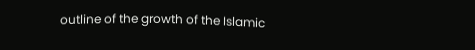outline of the growth of the Islamic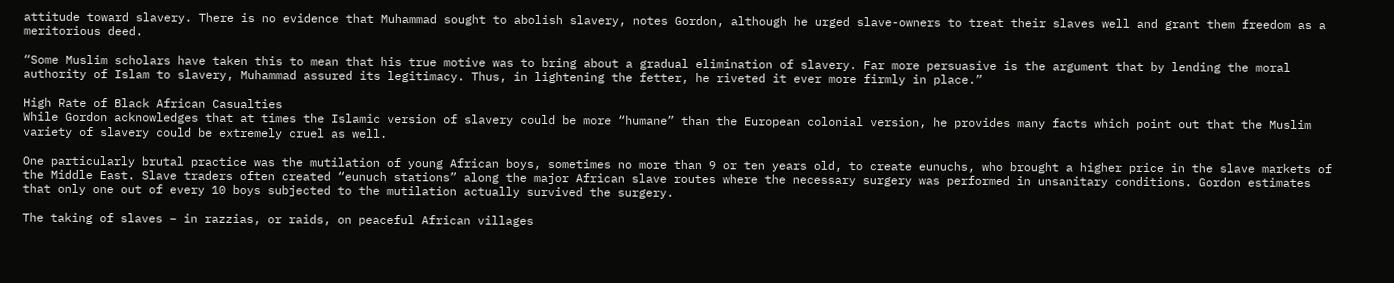attitude toward slavery. There is no evidence that Muhammad sought to abolish slavery, notes Gordon, although he urged slave-owners to treat their slaves well and grant them freedom as a meritorious deed.

“Some Muslim scholars have taken this to mean that his true motive was to bring about a gradual elimination of slavery. Far more persuasive is the argument that by lending the moral authority of Islam to slavery, Muhammad assured its legitimacy. Thus, in lightening the fetter, he riveted it ever more firmly in place.”

High Rate of Black African Casualties
While Gordon acknowledges that at times the Islamic version of slavery could be more “humane” than the European colonial version, he provides many facts which point out that the Muslim variety of slavery could be extremely cruel as well.

One particularly brutal practice was the mutilation of young African boys, sometimes no more than 9 or ten years old, to create eunuchs, who brought a higher price in the slave markets of the Middle East. Slave traders often created “eunuch stations” along the major African slave routes where the necessary surgery was performed in unsanitary conditions. Gordon estimates that only one out of every 10 boys subjected to the mutilation actually survived the surgery.

The taking of slaves – in razzias, or raids, on peaceful African villages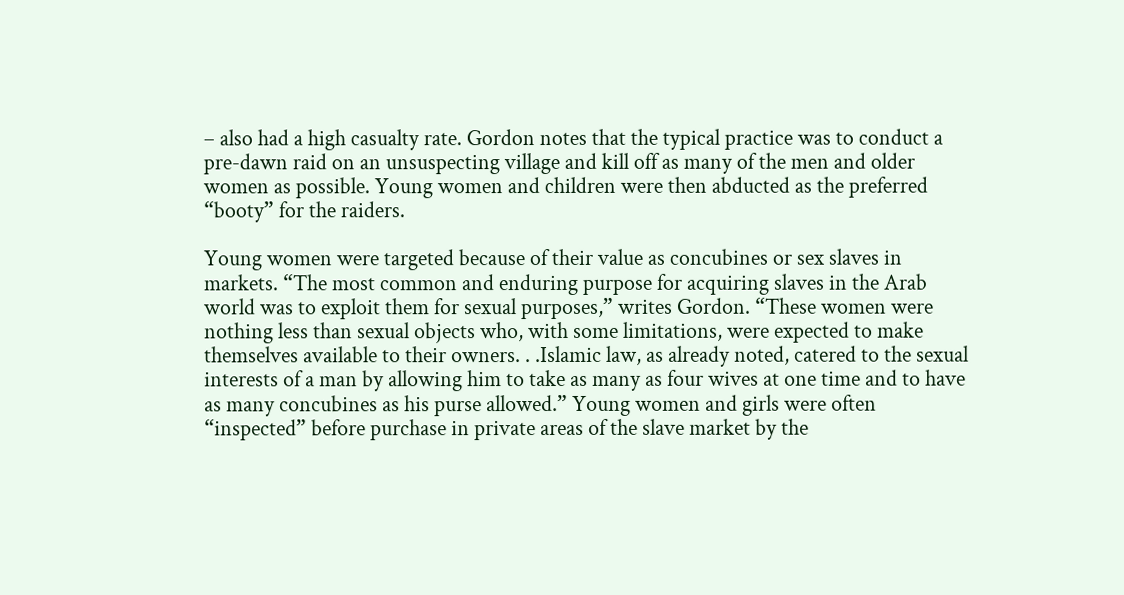– also had a high casualty rate. Gordon notes that the typical practice was to conduct a pre-dawn raid on an unsuspecting village and kill off as many of the men and older women as possible. Young women and children were then abducted as the preferred “booty” for the raiders.

Young women were targeted because of their value as concubines or sex slaves in markets. “The most common and enduring purpose for acquiring slaves in the Arab world was to exploit them for sexual purposes,” writes Gordon. “These women were nothing less than sexual objects who, with some limitations, were expected to make themselves available to their owners. . .Islamic law, as already noted, catered to the sexual interests of a man by allowing him to take as many as four wives at one time and to have as many concubines as his purse allowed.” Young women and girls were often “inspected” before purchase in private areas of the slave market by the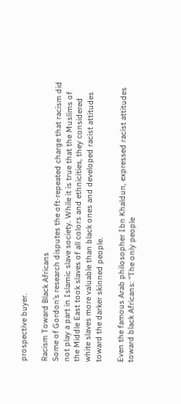prospective buyer.

Racism Toward Black Africans
Some of Gordon’s research disputes the oft-repeated charge that racism did not play a part in Islamic slave society. While it is true that the Muslims of the Middle East took slaves of all colors and ethnicities, they considered white slaves more valuable than black ones and developed racist attitudes toward the darker skinned people.

Even the famous Arab philosopher Ibn Khaldun, expressed racist attitudes toward black Africans: “The only people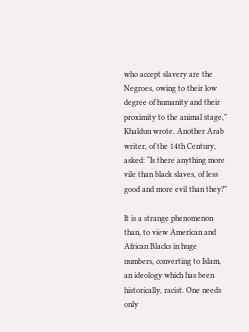who accept slavery are the Negroes, owing to their low degree of humanity and their proximity to the animal stage,” Khaldun wrote. Another Arab writer, of the 14th Century, asked: “Is there anything more vile than black slaves, of less good and more evil than they?”

It is a strange phenomenon than, to view American and African Blacks in huge numbers, converting to Islam, an ideology which has been historically, racist. One needs only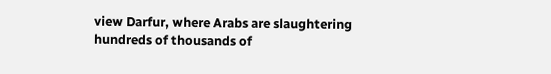view Darfur, where Arabs are slaughtering hundreds of thousands of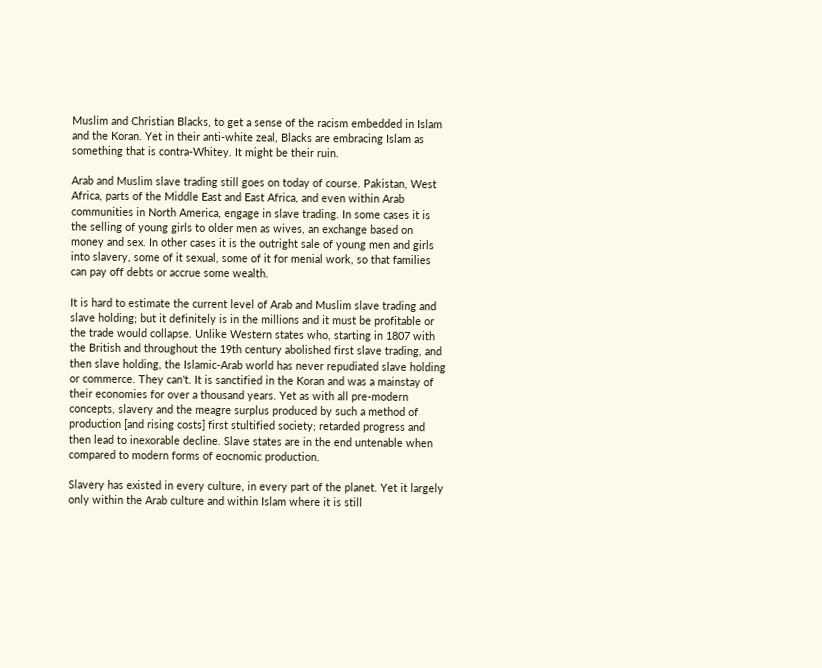Muslim and Christian Blacks, to get a sense of the racism embedded in Islam and the Koran. Yet in their anti-white zeal, Blacks are embracing Islam as something that is contra-Whitey. It might be their ruin.

Arab and Muslim slave trading still goes on today of course. Pakistan, West Africa, parts of the Middle East and East Africa, and even within Arab communities in North America, engage in slave trading. In some cases it is the selling of young girls to older men as wives, an exchange based on money and sex. In other cases it is the outright sale of young men and girls into slavery, some of it sexual, some of it for menial work, so that families can pay off debts or accrue some wealth.

It is hard to estimate the current level of Arab and Muslim slave trading and slave holding; but it definitely is in the millions and it must be profitable or the trade would collapse. Unlike Western states who, starting in 1807 with the British and throughout the 19th century abolished first slave trading, and then slave holding, the Islamic-Arab world has never repudiated slave holding or commerce. They can't. It is sanctified in the Koran and was a mainstay of their economies for over a thousand years. Yet as with all pre-modern concepts, slavery and the meagre surplus produced by such a method of production [and rising costs] first stultified society; retarded progress and then lead to inexorable decline. Slave states are in the end untenable when compared to modern forms of eocnomic production.

Slavery has existed in every culture, in every part of the planet. Yet it largely only within the Arab culture and within Islam where it is still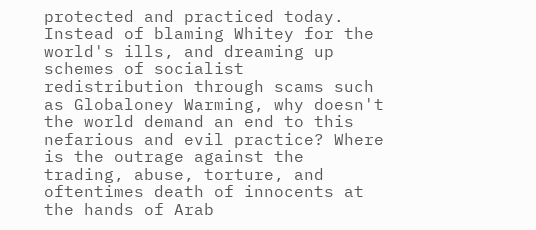protected and practiced today. Instead of blaming Whitey for the world's ills, and dreaming up schemes of socialist redistribution through scams such as Globaloney Warming, why doesn't the world demand an end to this nefarious and evil practice? Where is the outrage against the trading, abuse, torture, and oftentimes death of innocents at the hands of Arab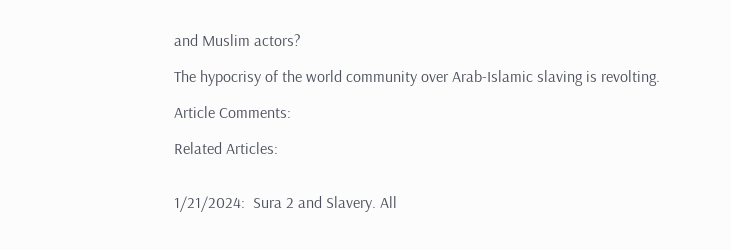and Muslim actors?

The hypocrisy of the world community over Arab-Islamic slaving is revolting.

Article Comments:

Related Articles:


1/21/2024:  Sura 2 and Slavery. All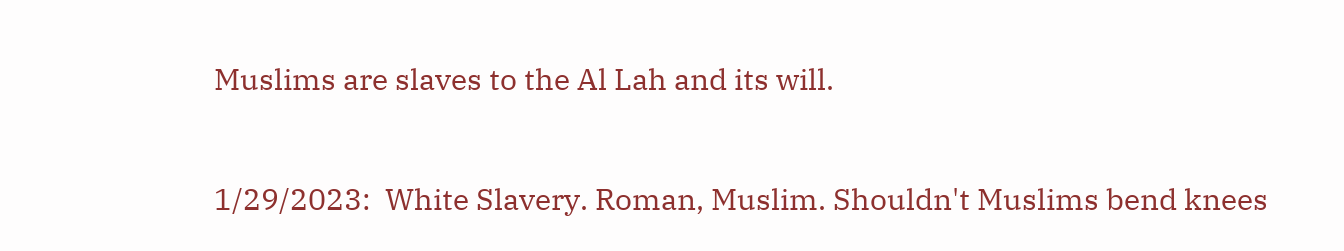Muslims are slaves to the Al Lah and its will.

1/29/2023:  White Slavery. Roman, Muslim. Shouldn't Muslims bend knees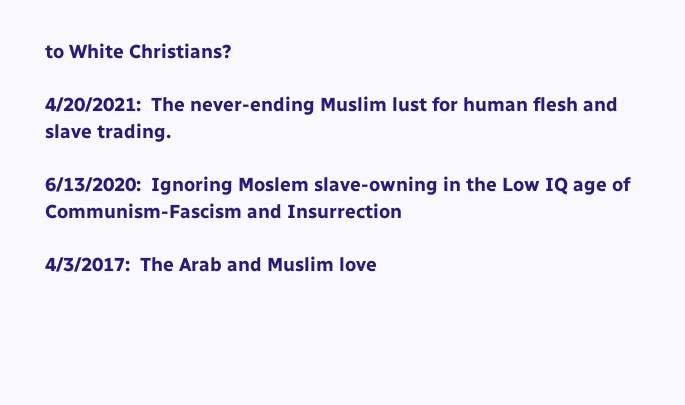to White Christians?

4/20/2021:  The never-ending Muslim lust for human flesh and slave trading.

6/13/2020:  Ignoring Moslem slave-owning in the Low IQ age of Communism-Fascism and Insurrection

4/3/2017:  The Arab and Muslim love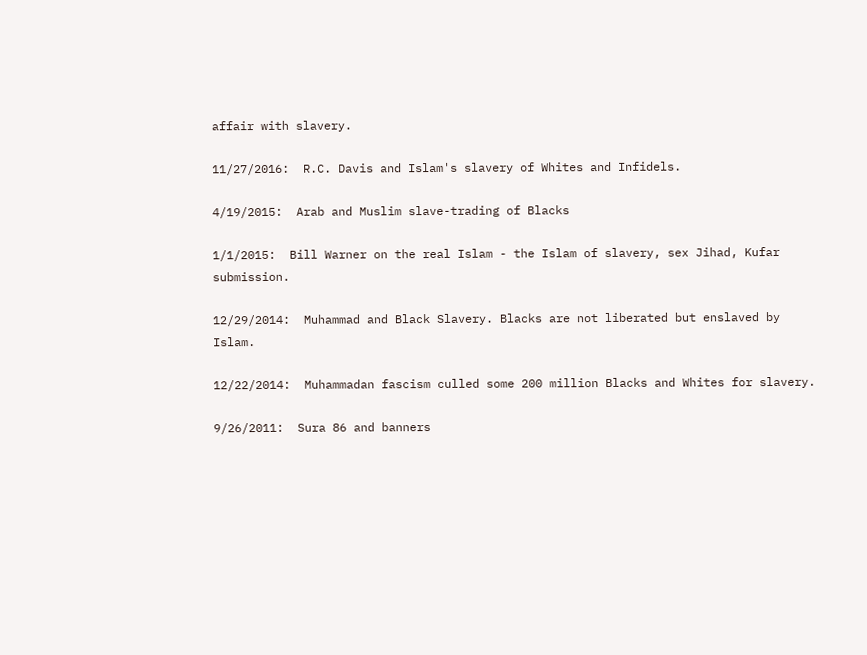affair with slavery.

11/27/2016:  R.C. Davis and Islam's slavery of Whites and Infidels.

4/19/2015:  Arab and Muslim slave-trading of Blacks

1/1/2015:  Bill Warner on the real Islam - the Islam of slavery, sex Jihad, Kufar submission.

12/29/2014:  Muhammad and Black Slavery. Blacks are not liberated but enslaved by Islam.

12/22/2014:  Muhammadan fascism culled some 200 million Blacks and Whites for slavery.

9/26/2011:  Sura 86 and banners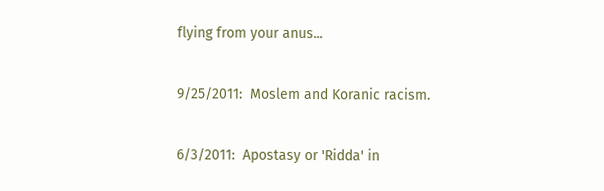flying from your anus...

9/25/2011:  Moslem and Koranic racism.

6/3/2011:  Apostasy or 'Ridda' in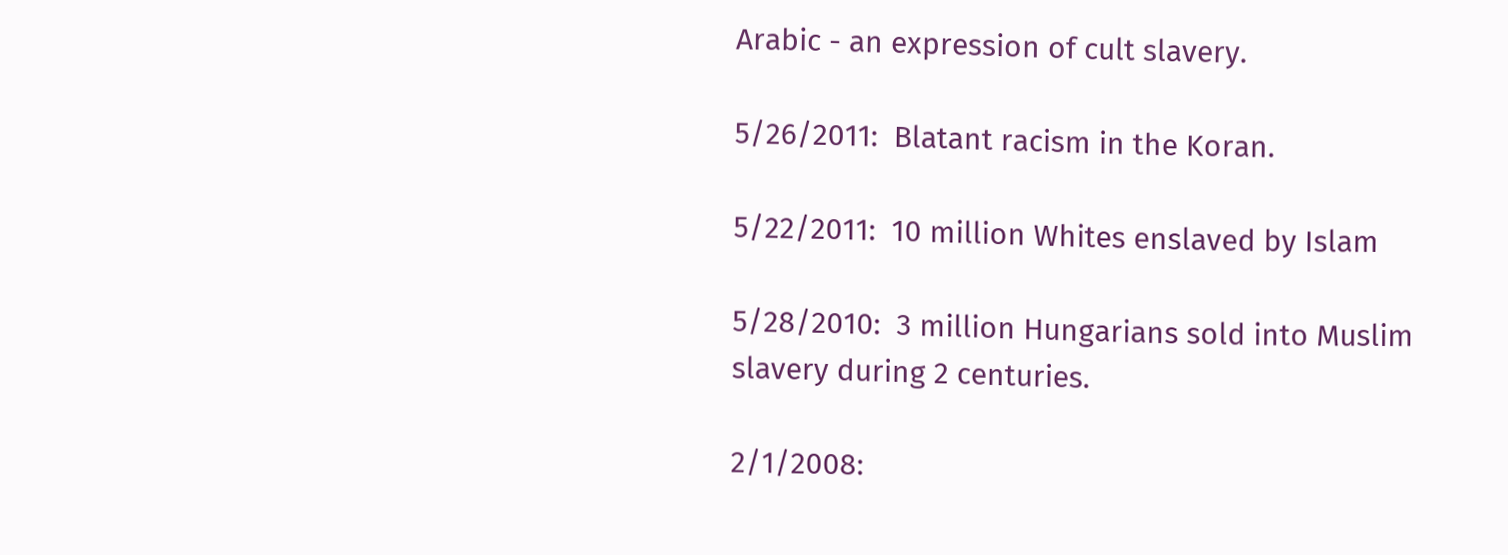Arabic - an expression of cult slavery.

5/26/2011:  Blatant racism in the Koran.

5/22/2011:  10 million Whites enslaved by Islam

5/28/2010:  3 million Hungarians sold into Muslim slavery during 2 centuries.

2/1/2008: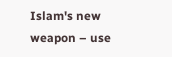Islam's new weapon – use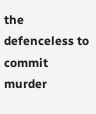the defenceless to commit murder